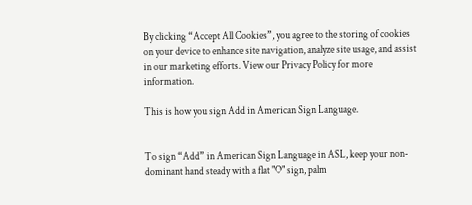By clicking “Accept All Cookies”, you agree to the storing of cookies on your device to enhance site navigation, analyze site usage, and assist in our marketing efforts. View our Privacy Policy for more information.

This is how you sign Add in American Sign Language.


To sign “Add” in American Sign Language in ASL, keep your non-dominant hand steady with a flat "O" sign, palm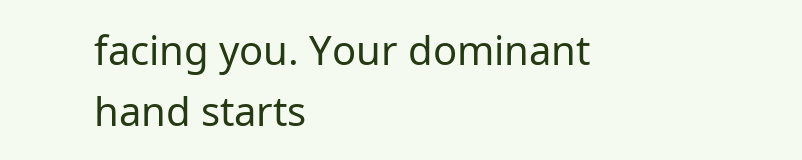facing you. Your dominant hand starts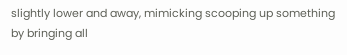slightly lower and away, mimicking scooping up something by bringing all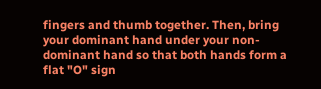fingers and thumb together. Then, bring your dominant hand under your non-dominant hand so that both hands form a flat "O" sign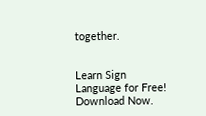together.


Learn Sign Language for Free! Download Now.